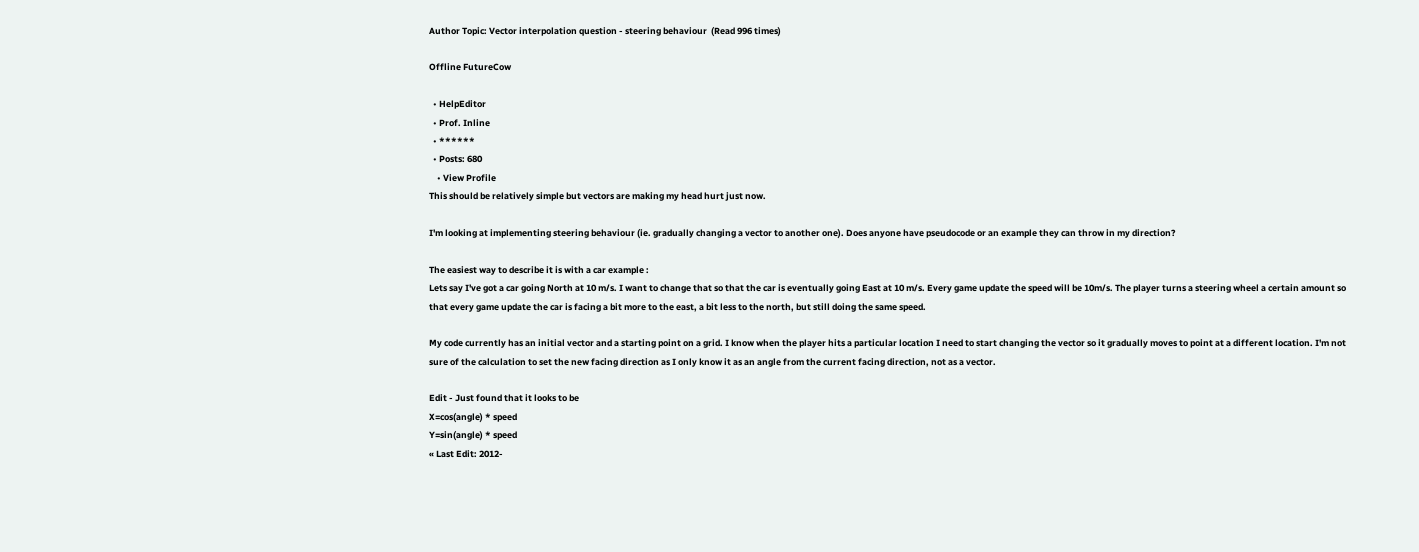Author Topic: Vector interpolation question - steering behaviour  (Read 996 times)

Offline FutureCow

  • HelpEditor
  • Prof. Inline
  • ******
  • Posts: 680
    • View Profile
This should be relatively simple but vectors are making my head hurt just now.

I'm looking at implementing steering behaviour (ie. gradually changing a vector to another one). Does anyone have pseudocode or an example they can throw in my direction?

The easiest way to describe it is with a car example :
Lets say I've got a car going North at 10 m/s. I want to change that so that the car is eventually going East at 10 m/s. Every game update the speed will be 10m/s. The player turns a steering wheel a certain amount so that every game update the car is facing a bit more to the east, a bit less to the north, but still doing the same speed.

My code currently has an initial vector and a starting point on a grid. I know when the player hits a particular location I need to start changing the vector so it gradually moves to point at a different location. I'm not sure of the calculation to set the new facing direction as I only know it as an angle from the current facing direction, not as a vector.

Edit - Just found that it looks to be
X=cos(angle) * speed
Y=sin(angle) * speed
« Last Edit: 2012-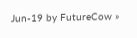Jun-19 by FutureCow »